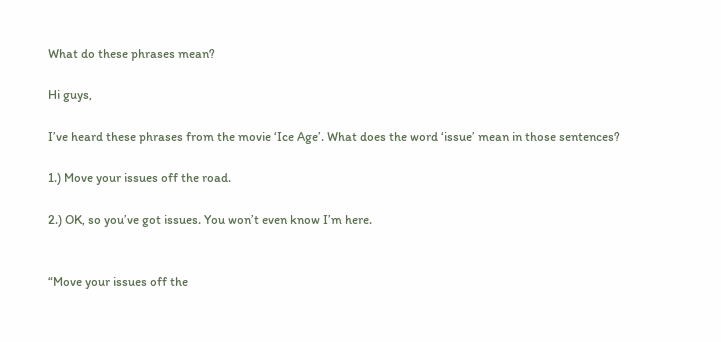What do these phrases mean?

Hi guys,

I’ve heard these phrases from the movie ‘Ice Age’. What does the word ‘issue’ mean in those sentences?

1.) Move your issues off the road.

2.) OK, so you’ve got issues. You won’t even know I’m here.


“Move your issues off the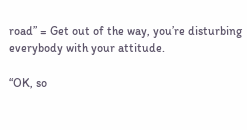road” = Get out of the way, you’re disturbing everybody with your attitude.

“OK, so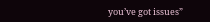you’ve got issues”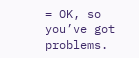= OK, so you’ve got problems.